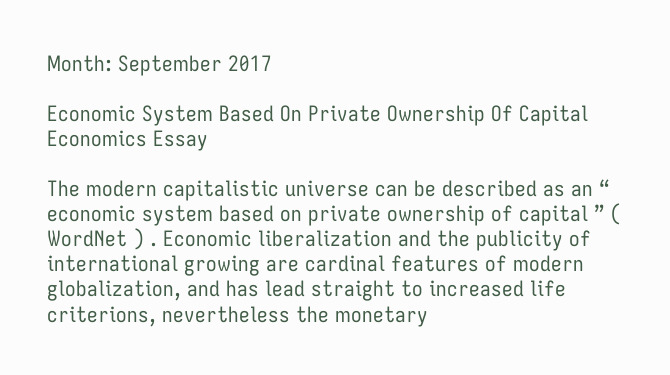Month: September 2017

Economic System Based On Private Ownership Of Capital Economics Essay

The modern capitalistic universe can be described as an “ economic system based on private ownership of capital ” ( WordNet ) . Economic liberalization and the publicity of international growing are cardinal features of modern globalization, and has lead straight to increased life criterions, nevertheless the monetary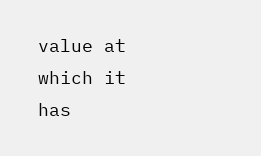value at which it has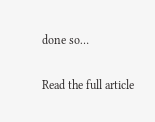done so…

Read the full article